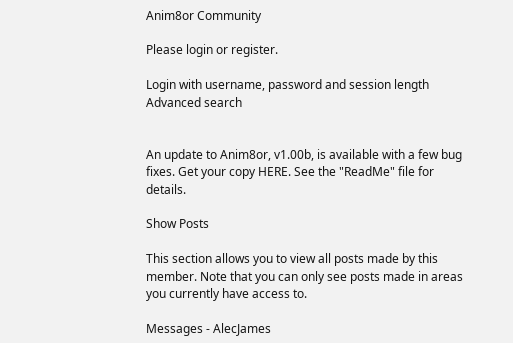Anim8or Community

Please login or register.

Login with username, password and session length
Advanced search


An update to Anim8or, v1.00b, is available with a few bug fixes. Get your copy HERE. See the "ReadMe" file for details.

Show Posts

This section allows you to view all posts made by this member. Note that you can only see posts made in areas you currently have access to.

Messages - AlecJames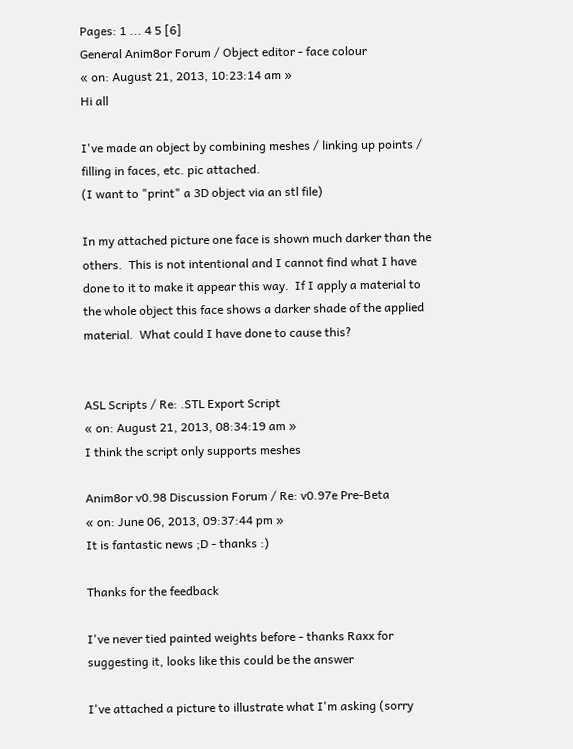Pages: 1 ... 4 5 [6]
General Anim8or Forum / Object editor - face colour
« on: August 21, 2013, 10:23:14 am »
Hi all

I've made an object by combining meshes / linking up points / filling in faces, etc. pic attached.
(I want to "print" a 3D object via an stl file)

In my attached picture one face is shown much darker than the others.  This is not intentional and I cannot find what I have done to it to make it appear this way.  If I apply a material to the whole object this face shows a darker shade of the applied material.  What could I have done to cause this?


ASL Scripts / Re: .STL Export Script
« on: August 21, 2013, 08:34:19 am »
I think the script only supports meshes

Anim8or v0.98 Discussion Forum / Re: v0.97e Pre-Beta
« on: June 06, 2013, 09:37:44 pm »
It is fantastic news ;D - thanks :)

Thanks for the feedback

I've never tied painted weights before - thanks Raxx for suggesting it, looks like this could be the answer

I've attached a picture to illustrate what I'm asking (sorry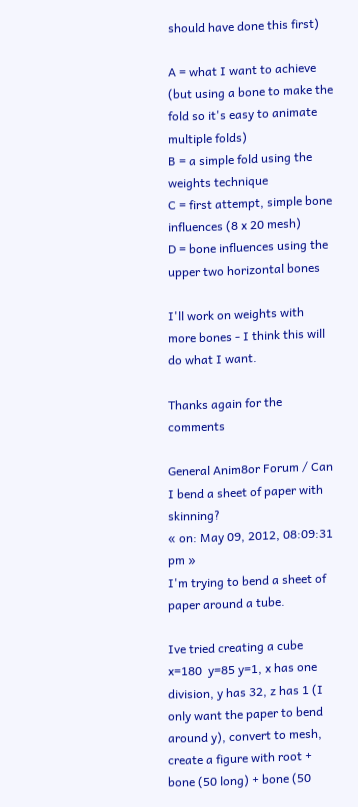should have done this first)

A = what I want to achieve (but using a bone to make the fold so it's easy to animate multiple folds)
B = a simple fold using the weights technique
C = first attempt, simple bone influences (8 x 20 mesh)
D = bone influences using the upper two horizontal bones

I'll work on weights with more bones - I think this will do what I want.

Thanks again for the comments

General Anim8or Forum / Can I bend a sheet of paper with skinning?
« on: May 09, 2012, 08:09:31 pm »
I'm trying to bend a sheet of paper around a tube.

Ive tried creating a cube x=180  y=85 y=1, x has one division, y has 32, z has 1 (I only want the paper to bend around y), convert to mesh, create a figure with root + bone (50 long) + bone (50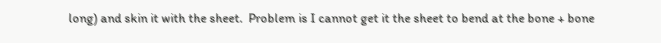long) and skin it with the sheet.  Problem is I cannot get it the sheet to bend at the bone + bone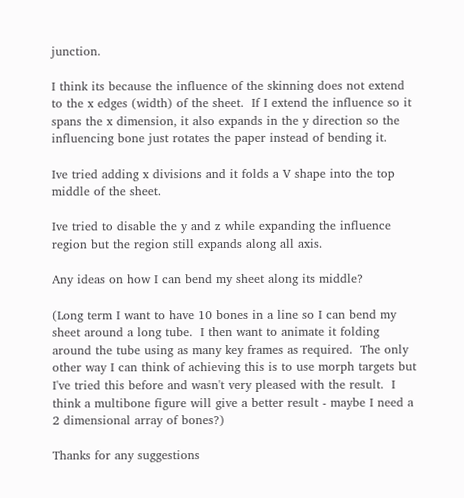junction.

I think its because the influence of the skinning does not extend to the x edges (width) of the sheet.  If I extend the influence so it spans the x dimension, it also expands in the y direction so the influencing bone just rotates the paper instead of bending it.

Ive tried adding x divisions and it folds a V shape into the top middle of the sheet.

Ive tried to disable the y and z while expanding the influence region but the region still expands along all axis.

Any ideas on how I can bend my sheet along its middle?

(Long term I want to have 10 bones in a line so I can bend my sheet around a long tube.  I then want to animate it folding around the tube using as many key frames as required.  The only other way I can think of achieving this is to use morph targets but I've tried this before and wasn't very pleased with the result.  I think a multibone figure will give a better result - maybe I need a 2 dimensional array of bones?)

Thanks for any suggestions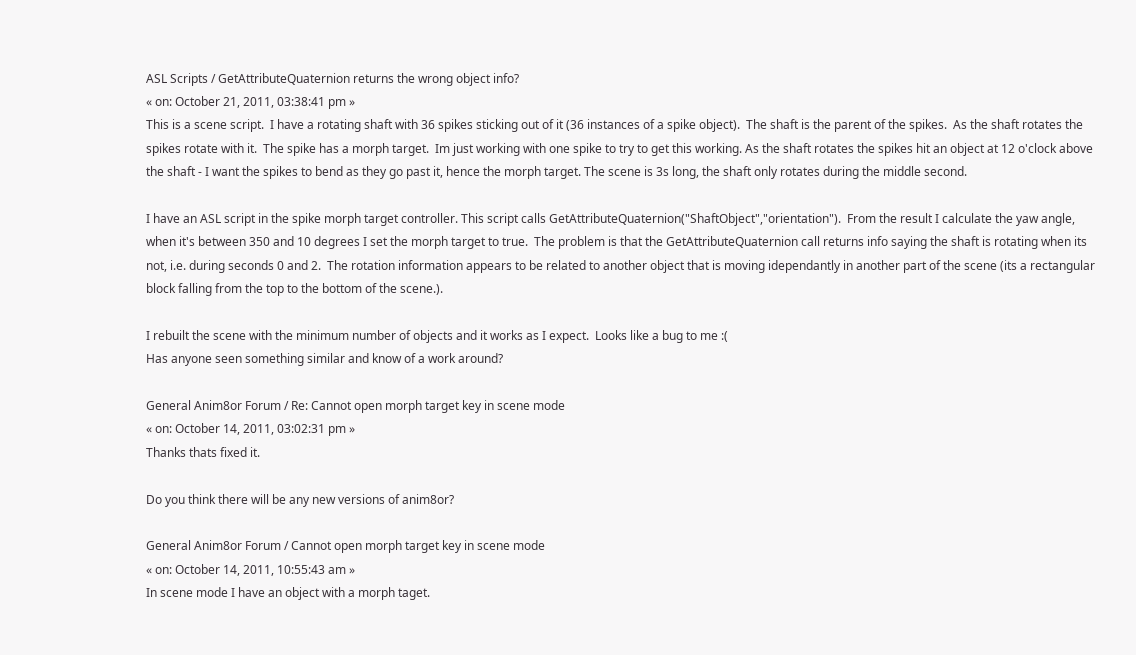ASL Scripts / GetAttributeQuaternion returns the wrong object info?
« on: October 21, 2011, 03:38:41 pm »
This is a scene script.  I have a rotating shaft with 36 spikes sticking out of it (36 instances of a spike object).  The shaft is the parent of the spikes.  As the shaft rotates the spikes rotate with it.  The spike has a morph target.  Im just working with one spike to try to get this working. As the shaft rotates the spikes hit an object at 12 o'clock above the shaft - I want the spikes to bend as they go past it, hence the morph target. The scene is 3s long, the shaft only rotates during the middle second.

I have an ASL script in the spike morph target controller. This script calls GetAttributeQuaternion("ShaftObject","orientation").  From the result I calculate the yaw angle, when it's between 350 and 10 degrees I set the morph target to true.  The problem is that the GetAttributeQuaternion call returns info saying the shaft is rotating when its not, i.e. during seconds 0 and 2.  The rotation information appears to be related to another object that is moving idependantly in another part of the scene (its a rectangular block falling from the top to the bottom of the scene.).

I rebuilt the scene with the minimum number of objects and it works as I expect.  Looks like a bug to me :(
Has anyone seen something similar and know of a work around?

General Anim8or Forum / Re: Cannot open morph target key in scene mode
« on: October 14, 2011, 03:02:31 pm »
Thanks thats fixed it.

Do you think there will be any new versions of anim8or?

General Anim8or Forum / Cannot open morph target key in scene mode
« on: October 14, 2011, 10:55:43 am »
In scene mode I have an object with a morph taget.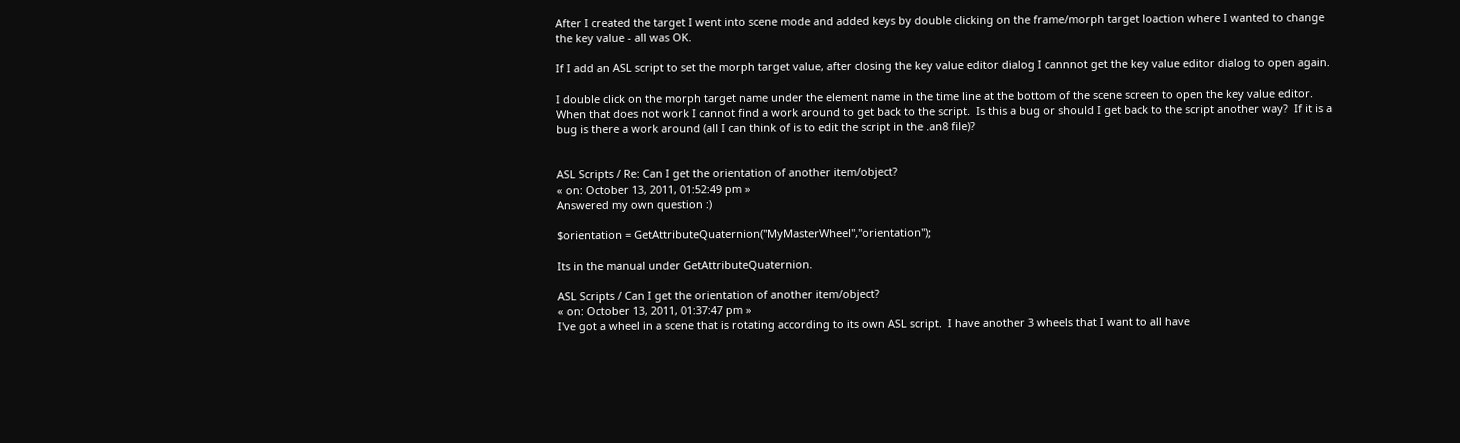After I created the target I went into scene mode and added keys by double clicking on the frame/morph target loaction where I wanted to change the key value - all was OK.

If I add an ASL script to set the morph target value, after closing the key value editor dialog I cannnot get the key value editor dialog to open again.

I double click on the morph target name under the element name in the time line at the bottom of the scene screen to open the key value editor.  When that does not work I cannot find a work around to get back to the script.  Is this a bug or should I get back to the script another way?  If it is a bug is there a work around (all I can think of is to edit the script in the .an8 file)?


ASL Scripts / Re: Can I get the orientation of another item/object?
« on: October 13, 2011, 01:52:49 pm »
Answered my own question :)

$orientation = GetAttributeQuaternion("MyMasterWheel","orientation");

Its in the manual under GetAttributeQuaternion.

ASL Scripts / Can I get the orientation of another item/object?
« on: October 13, 2011, 01:37:47 pm »
I've got a wheel in a scene that is rotating according to its own ASL script.  I have another 3 wheels that I want to all have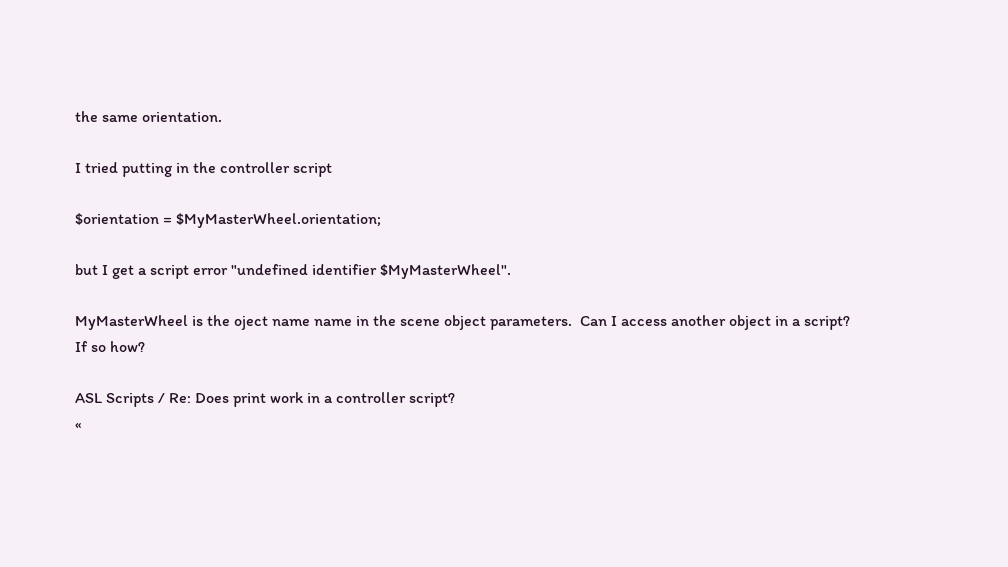the same orientation.

I tried putting in the controller script

$orientation = $MyMasterWheel.orientation;

but I get a script error "undefined identifier $MyMasterWheel".

MyMasterWheel is the oject name name in the scene object parameters.  Can I access another object in a script?  If so how?

ASL Scripts / Re: Does print work in a controller script?
«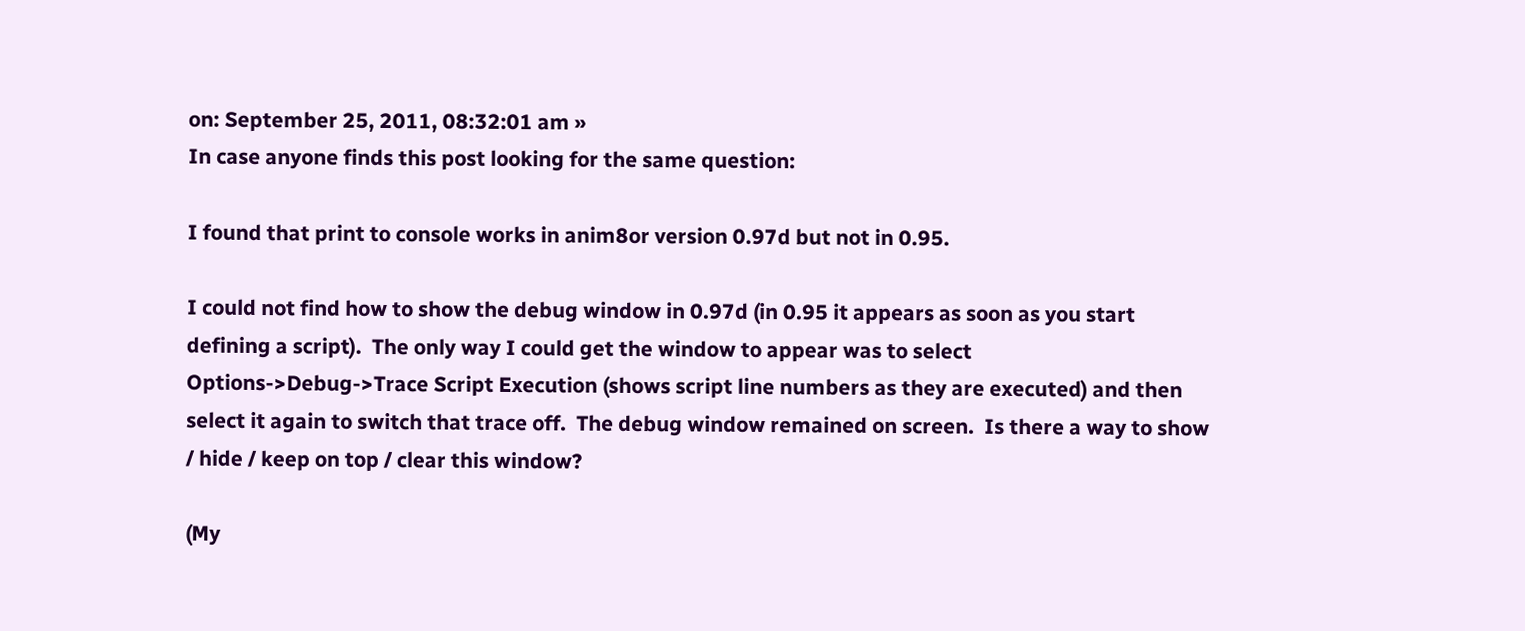on: September 25, 2011, 08:32:01 am »
In case anyone finds this post looking for the same question:

I found that print to console works in anim8or version 0.97d but not in 0.95.

I could not find how to show the debug window in 0.97d (in 0.95 it appears as soon as you start defining a script).  The only way I could get the window to appear was to select Options->Debug->Trace Script Execution (shows script line numbers as they are executed) and then select it again to switch that trace off.  The debug window remained on screen.  Is there a way to show / hide / keep on top / clear this window?

(My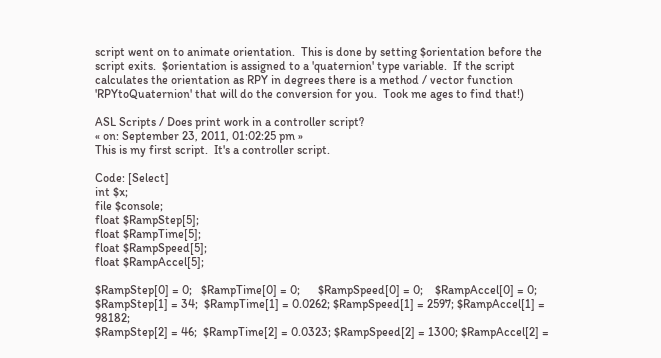script went on to animate orientation.  This is done by setting $orientation before the script exits.  $orientation is assigned to a 'quaternion' type variable.  If the script calculates the orientation as RPY in degrees there is a method / vector function 'RPYtoQuaternion' that will do the conversion for you.  Took me ages to find that!)

ASL Scripts / Does print work in a controller script?
« on: September 23, 2011, 01:02:25 pm »
This is my first script.  It's a controller script.

Code: [Select]
int $x;
file $console;
float $RampStep[5];
float $RampTime[5];
float $RampSpeed[5];
float $RampAccel[5];

$RampStep[0] = 0;   $RampTime[0] = 0;      $RampSpeed[0] = 0;    $RampAccel[0] = 0;
$RampStep[1] = 34;  $RampTime[1] = 0.0262; $RampSpeed[1] = 2597; $RampAccel[1] = 98182;
$RampStep[2] = 46;  $RampTime[2] = 0.0323; $RampSpeed[2] = 1300; $RampAccel[2] =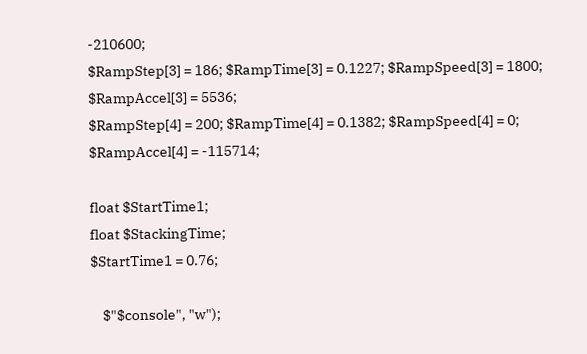-210600;
$RampStep[3] = 186; $RampTime[3] = 0.1227; $RampSpeed[3] = 1800; $RampAccel[3] = 5536;
$RampStep[4] = 200; $RampTime[4] = 0.1382; $RampSpeed[4] = 0;    $RampAccel[4] = -115714;

float $StartTime1;
float $StackingTime;
$StartTime1 = 0.76;

    $"$console", "w");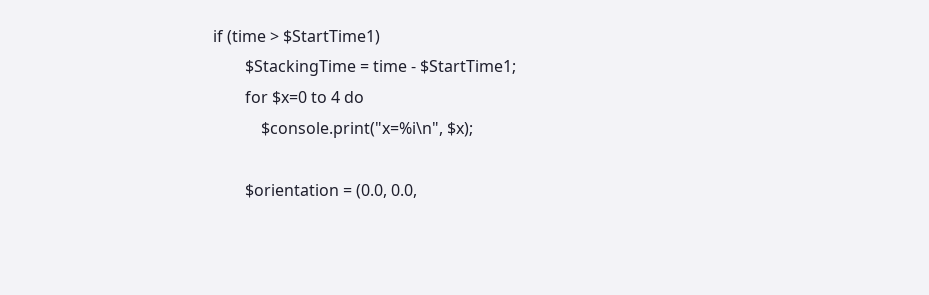if (time > $StartTime1)
        $StackingTime = time - $StartTime1;
        for $x=0 to 4 do
            $console.print("x=%i\n", $x);

        $orientation = (0.0, 0.0,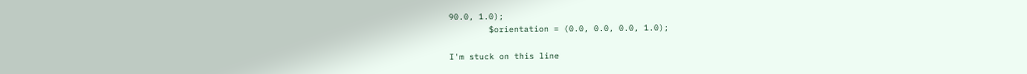90.0, 1.0);
        $orientation = (0.0, 0.0, 0.0, 1.0);

I'm stuck on this line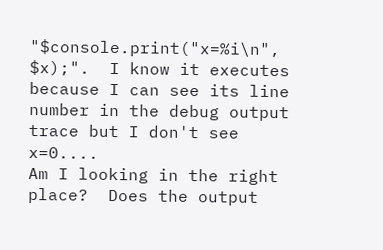"$console.print("x=%i\n", $x);".  I know it executes because I can see its line number in the debug output trace but I don't see x=0....
Am I looking in the right place?  Does the output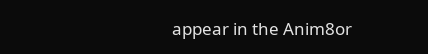appear in the Anim8or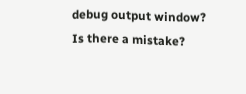debug output window? Is there a mistake?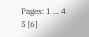Pages: 1 ... 4 5 [6]